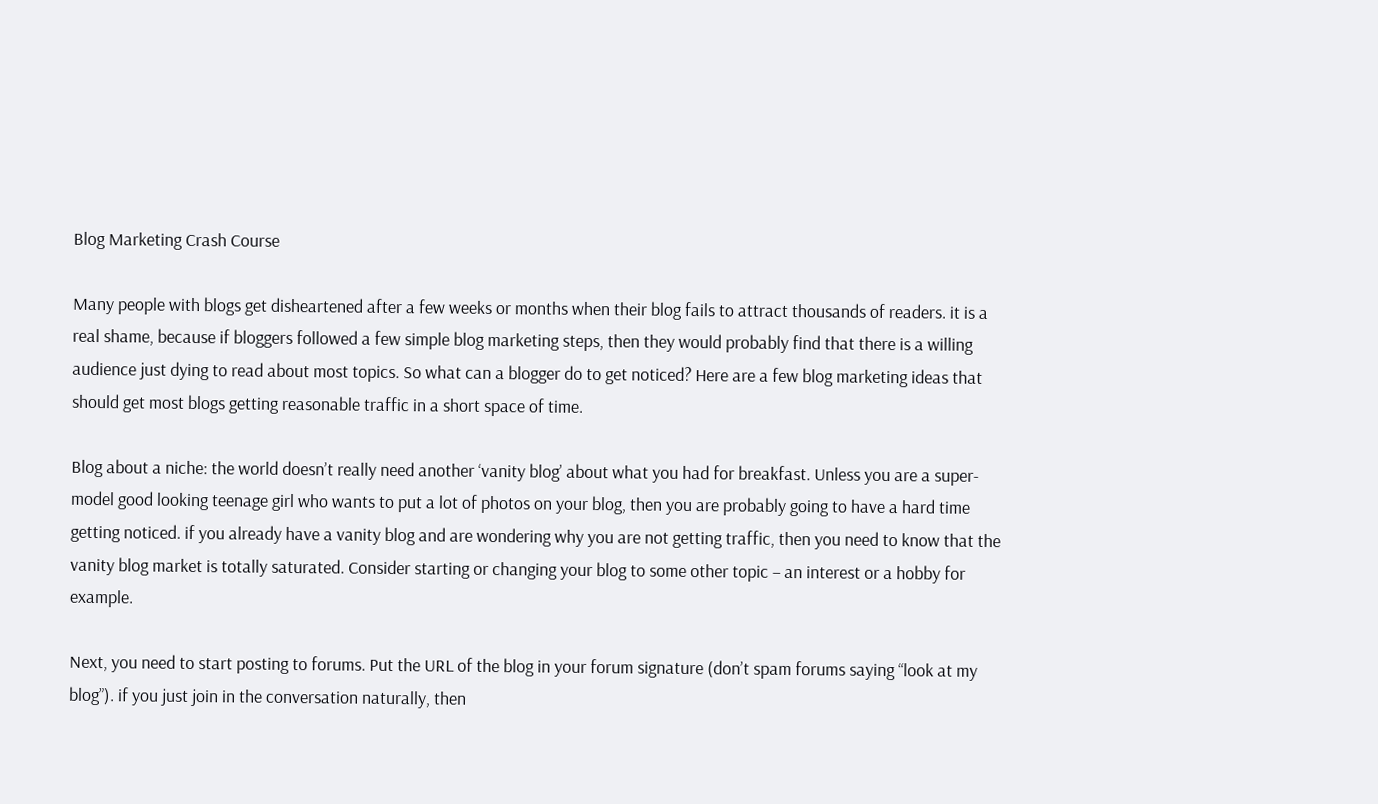Blog Marketing Crash Course

Many people with blogs get disheartened after a few weeks or months when their blog fails to attract thousands of readers. it is a real shame, because if bloggers followed a few simple blog marketing steps, then they would probably find that there is a willing audience just dying to read about most topics. So what can a blogger do to get noticed? Here are a few blog marketing ideas that should get most blogs getting reasonable traffic in a short space of time.

Blog about a niche: the world doesn’t really need another ‘vanity blog’ about what you had for breakfast. Unless you are a super-model good looking teenage girl who wants to put a lot of photos on your blog, then you are probably going to have a hard time getting noticed. if you already have a vanity blog and are wondering why you are not getting traffic, then you need to know that the vanity blog market is totally saturated. Consider starting or changing your blog to some other topic – an interest or a hobby for example.

Next, you need to start posting to forums. Put the URL of the blog in your forum signature (don’t spam forums saying “look at my blog”). if you just join in the conversation naturally, then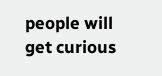people will get curious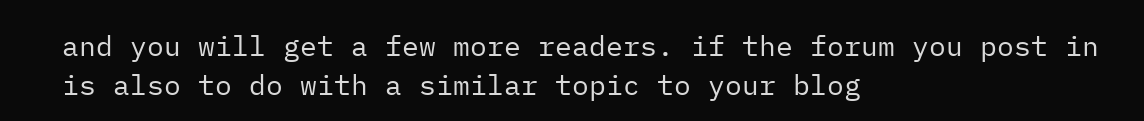and you will get a few more readers. if the forum you post in is also to do with a similar topic to your blog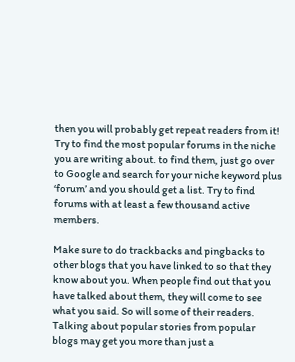then you will probably get repeat readers from it! Try to find the most popular forums in the niche you are writing about. to find them, just go over to Google and search for your niche keyword plus ‘forum’ and you should get a list. Try to find forums with at least a few thousand active members.

Make sure to do trackbacks and pingbacks to other blogs that you have linked to so that they know about you. When people find out that you have talked about them, they will come to see what you said. So will some of their readers. Talking about popular stories from popular blogs may get you more than just a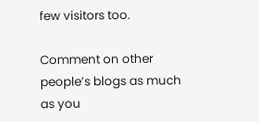few visitors too.

Comment on other people’s blogs as much as you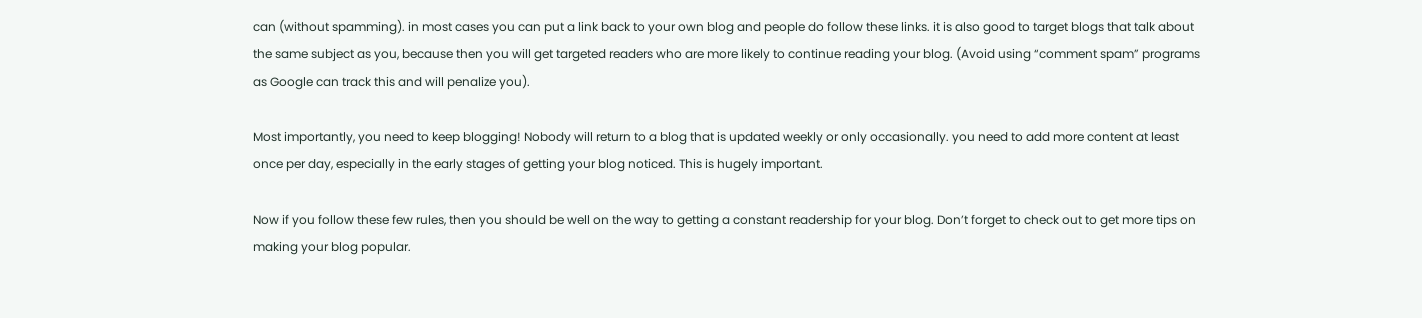can (without spamming). in most cases you can put a link back to your own blog and people do follow these links. it is also good to target blogs that talk about the same subject as you, because then you will get targeted readers who are more likely to continue reading your blog. (Avoid using “comment spam” programs as Google can track this and will penalize you).

Most importantly, you need to keep blogging! Nobody will return to a blog that is updated weekly or only occasionally. you need to add more content at least once per day, especially in the early stages of getting your blog noticed. This is hugely important.

Now if you follow these few rules, then you should be well on the way to getting a constant readership for your blog. Don’t forget to check out to get more tips on making your blog popular.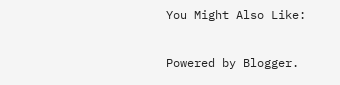You Might Also Like:

Powered by Blogger.